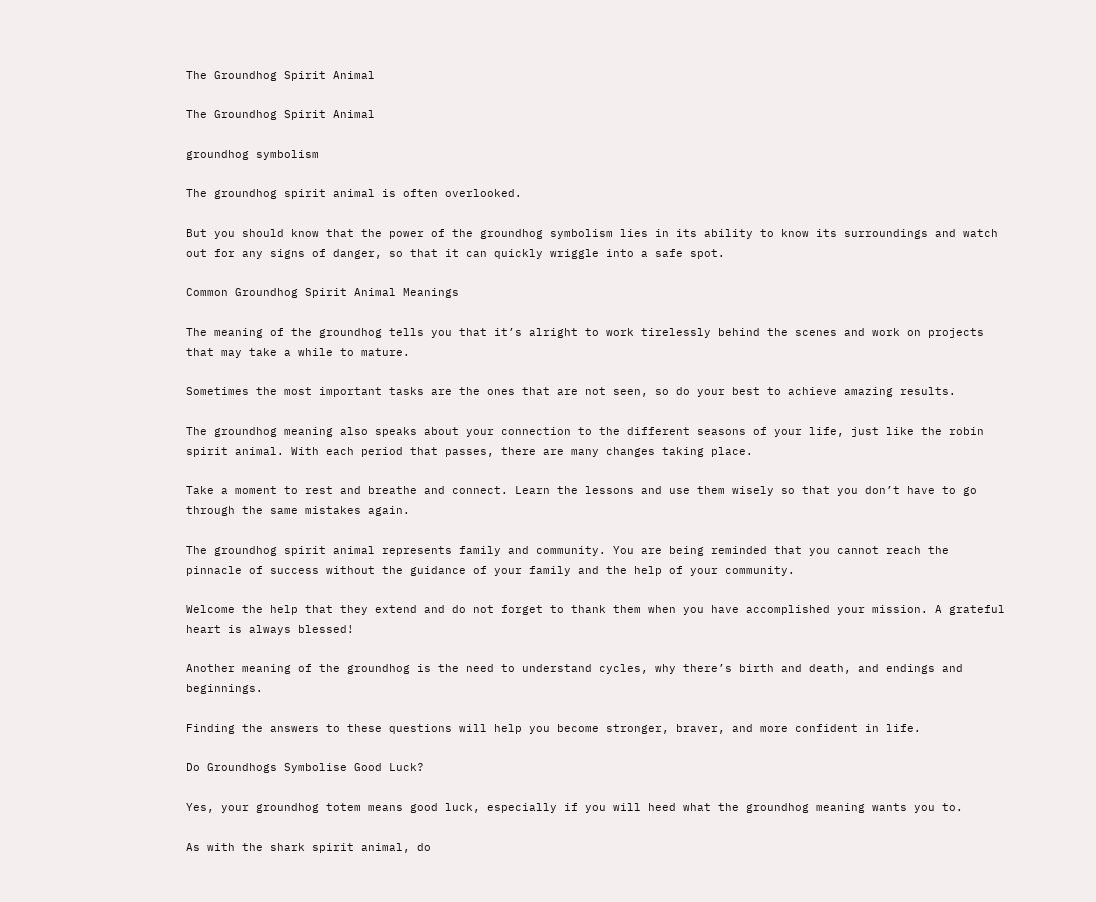The Groundhog Spirit Animal

The Groundhog Spirit Animal

groundhog symbolism

The groundhog spirit animal is often overlooked.

But you should know that the power of the groundhog symbolism lies in its ability to know its surroundings and watch out for any signs of danger, so that it can quickly wriggle into a safe spot.

Common Groundhog Spirit Animal Meanings

The meaning of the groundhog tells you that it’s alright to work tirelessly behind the scenes and work on projects that may take a while to mature.

Sometimes the most important tasks are the ones that are not seen, so do your best to achieve amazing results.

The groundhog meaning also speaks about your connection to the different seasons of your life, just like the robin spirit animal. With each period that passes, there are many changes taking place.

Take a moment to rest and breathe and connect. Learn the lessons and use them wisely so that you don’t have to go through the same mistakes again.

The groundhog spirit animal represents family and community. You are being reminded that you cannot reach the pinnacle of success without the guidance of your family and the help of your community.

Welcome the help that they extend and do not forget to thank them when you have accomplished your mission. A grateful heart is always blessed!

Another meaning of the groundhog is the need to understand cycles, why there’s birth and death, and endings and beginnings.

Finding the answers to these questions will help you become stronger, braver, and more confident in life.

Do Groundhogs Symbolise Good Luck?

Yes, your groundhog totem means good luck, especially if you will heed what the groundhog meaning wants you to.

As with the shark spirit animal, do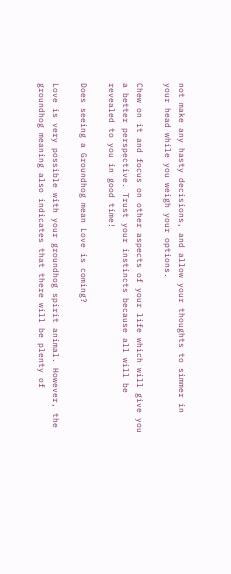not make any hasty decisions, and allow your thoughts to simmer in your head while you weigh your options.

Chew on it and focus on other aspects of your life which will give you a better perspective. Trust your instincts because all will be revealed to you in good time!

Does seeing a Groundhog mean Love is coming?

Love is very possible with your groundhog spirit animal. However, the groundhog meaning also indicates that there will be plenty of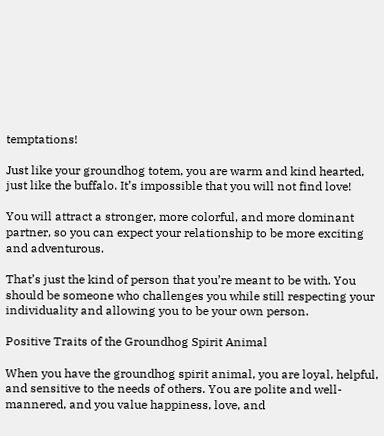temptations!

Just like your groundhog totem, you are warm and kind hearted, just like the buffalo. It’s impossible that you will not find love!

You will attract a stronger, more colorful, and more dominant partner, so you can expect your relationship to be more exciting and adventurous.

That’s just the kind of person that you’re meant to be with. You should be someone who challenges you while still respecting your individuality and allowing you to be your own person.

Positive Traits of the Groundhog Spirit Animal

When you have the groundhog spirit animal, you are loyal, helpful, and sensitive to the needs of others. You are polite and well-mannered, and you value happiness, love, and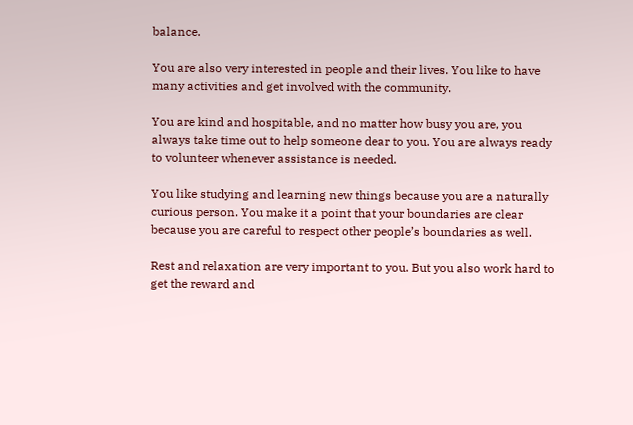balance.

You are also very interested in people and their lives. You like to have many activities and get involved with the community.

You are kind and hospitable, and no matter how busy you are, you always take time out to help someone dear to you. You are always ready to volunteer whenever assistance is needed.

You like studying and learning new things because you are a naturally curious person. You make it a point that your boundaries are clear because you are careful to respect other people’s boundaries as well.

Rest and relaxation are very important to you. But you also work hard to get the reward and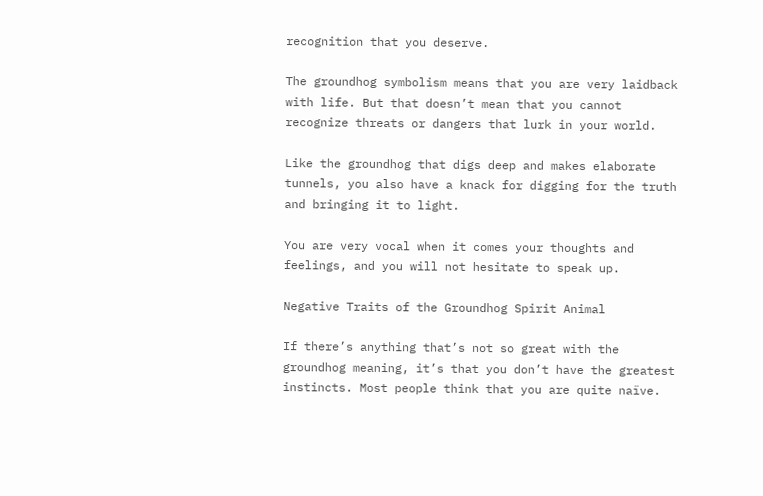recognition that you deserve.

The groundhog symbolism means that you are very laidback with life. But that doesn’t mean that you cannot recognize threats or dangers that lurk in your world.

Like the groundhog that digs deep and makes elaborate tunnels, you also have a knack for digging for the truth and bringing it to light.

You are very vocal when it comes your thoughts and feelings, and you will not hesitate to speak up.

Negative Traits of the Groundhog Spirit Animal

If there’s anything that’s not so great with the groundhog meaning, it’s that you don’t have the greatest instincts. Most people think that you are quite naïve.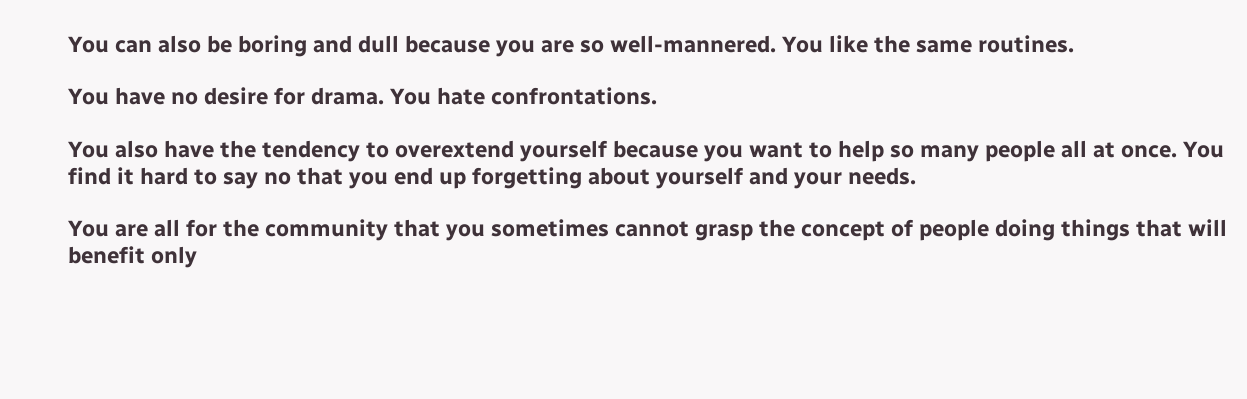You can also be boring and dull because you are so well-mannered. You like the same routines.

You have no desire for drama. You hate confrontations.

You also have the tendency to overextend yourself because you want to help so many people all at once. You find it hard to say no that you end up forgetting about yourself and your needs.

You are all for the community that you sometimes cannot grasp the concept of people doing things that will benefit only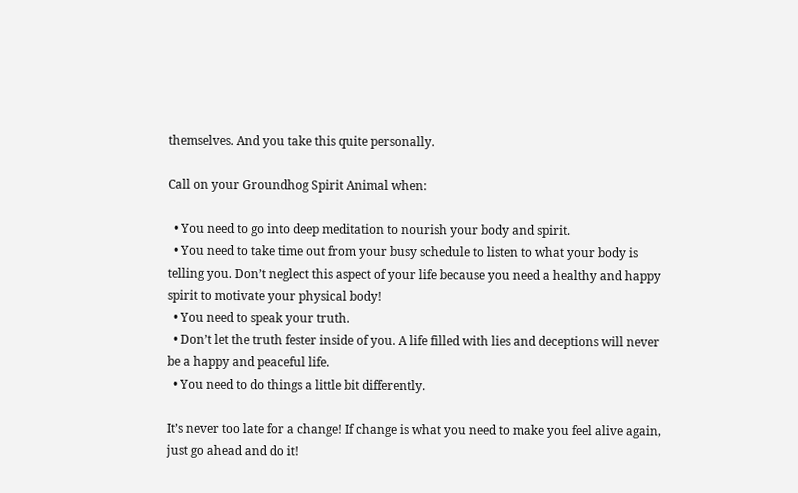themselves. And you take this quite personally.

Call on your Groundhog Spirit Animal when:

  • You need to go into deep meditation to nourish your body and spirit.
  • You need to take time out from your busy schedule to listen to what your body is telling you. Don’t neglect this aspect of your life because you need a healthy and happy spirit to motivate your physical body!
  • You need to speak your truth.
  • Don’t let the truth fester inside of you. A life filled with lies and deceptions will never be a happy and peaceful life.
  • You need to do things a little bit differently.

It’s never too late for a change! If change is what you need to make you feel alive again, just go ahead and do it!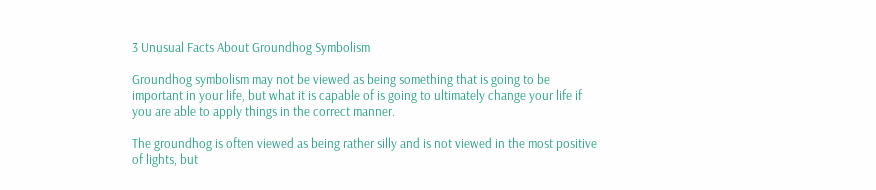3 Unusual Facts About Groundhog Symbolism

Groundhog symbolism may not be viewed as being something that is going to be important in your life, but what it is capable of is going to ultimately change your life if you are able to apply things in the correct manner.

The groundhog is often viewed as being rather silly and is not viewed in the most positive of lights, but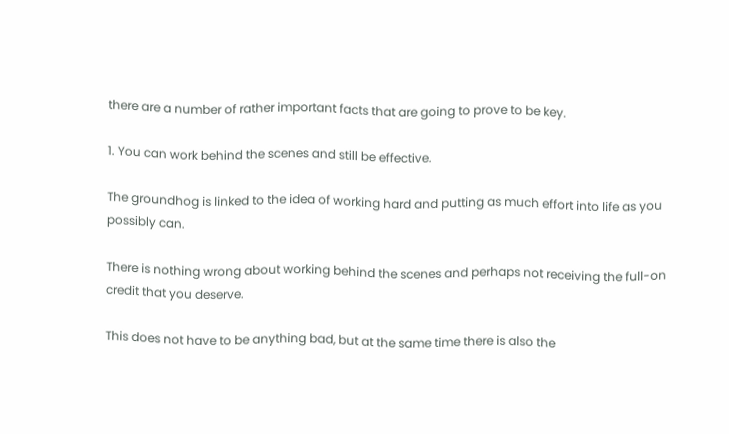there are a number of rather important facts that are going to prove to be key.

1. You can work behind the scenes and still be effective.

The groundhog is linked to the idea of working hard and putting as much effort into life as you possibly can.

There is nothing wrong about working behind the scenes and perhaps not receiving the full-on credit that you deserve.

This does not have to be anything bad, but at the same time there is also the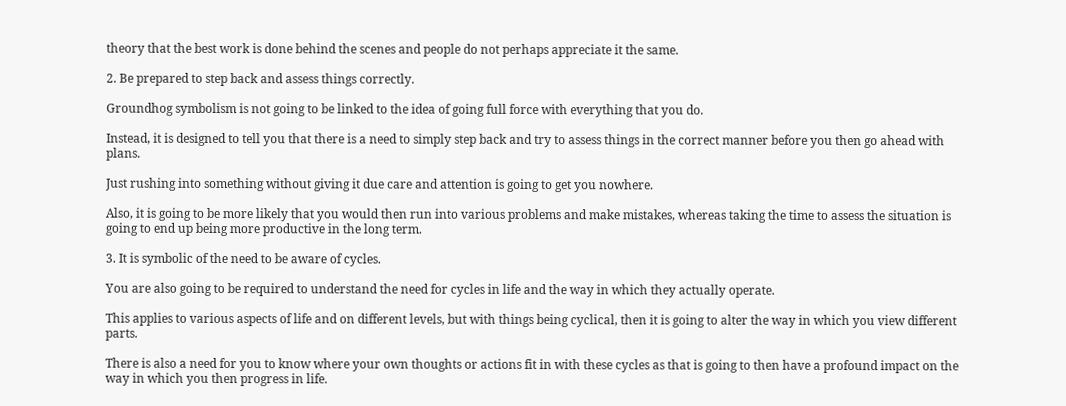theory that the best work is done behind the scenes and people do not perhaps appreciate it the same.

2. Be prepared to step back and assess things correctly.

Groundhog symbolism is not going to be linked to the idea of going full force with everything that you do.

Instead, it is designed to tell you that there is a need to simply step back and try to assess things in the correct manner before you then go ahead with plans.

Just rushing into something without giving it due care and attention is going to get you nowhere.

Also, it is going to be more likely that you would then run into various problems and make mistakes, whereas taking the time to assess the situation is going to end up being more productive in the long term.

3. It is symbolic of the need to be aware of cycles.

You are also going to be required to understand the need for cycles in life and the way in which they actually operate.

This applies to various aspects of life and on different levels, but with things being cyclical, then it is going to alter the way in which you view different parts.

There is also a need for you to know where your own thoughts or actions fit in with these cycles as that is going to then have a profound impact on the way in which you then progress in life.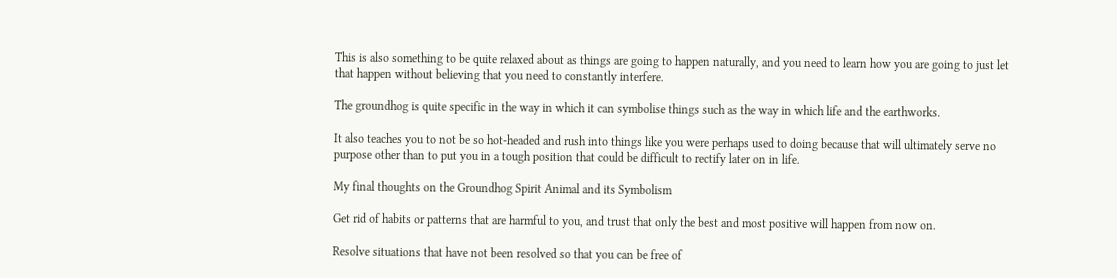This is also something to be quite relaxed about as things are going to happen naturally, and you need to learn how you are going to just let that happen without believing that you need to constantly interfere.

The groundhog is quite specific in the way in which it can symbolise things such as the way in which life and the earthworks.

It also teaches you to not be so hot-headed and rush into things like you were perhaps used to doing because that will ultimately serve no purpose other than to put you in a tough position that could be difficult to rectify later on in life.

My final thoughts on the Groundhog Spirit Animal and its Symbolism

Get rid of habits or patterns that are harmful to you, and trust that only the best and most positive will happen from now on.

Resolve situations that have not been resolved so that you can be free of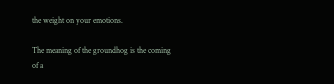the weight on your emotions.

The meaning of the groundhog is the coming of a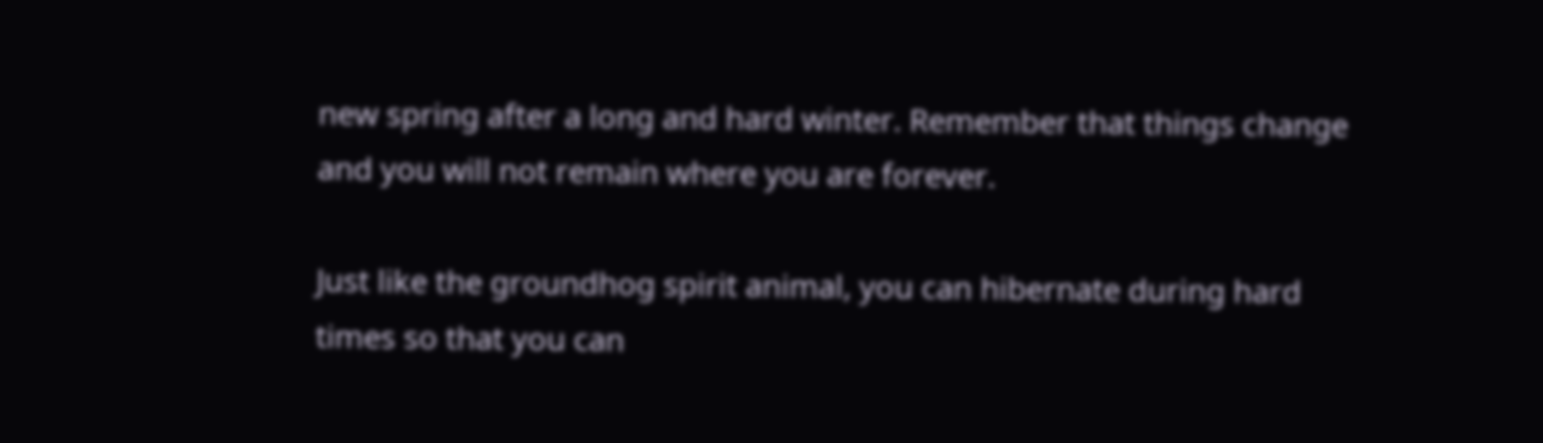new spring after a long and hard winter. Remember that things change and you will not remain where you are forever.

Just like the groundhog spirit animal, you can hibernate during hard times so that you can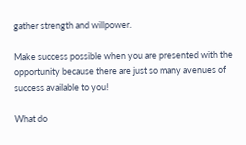gather strength and willpower.

Make success possible when you are presented with the opportunity because there are just so many avenues of success available to you!

What do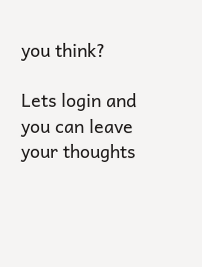you think?

Lets login and you can leave your thoughts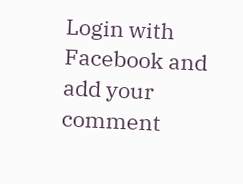Login with Facebook and add your comment